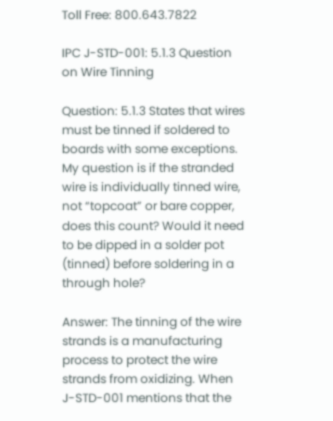Toll Free: 800.643.7822

IPC J-STD-001: 5.1.3 Question on Wire Tinning

Question: 5.1.3 States that wires must be tinned if soldered to boards with some exceptions. My question is if the stranded wire is individually tinned wire, not “topcoat” or bare copper, does this count? Would it need to be dipped in a solder pot (tinned) before soldering in a through hole?

Answer: The tinning of the wire strands is a manufacturing process to protect the wire strands from oxidizing. When J-STD-001 mentions that the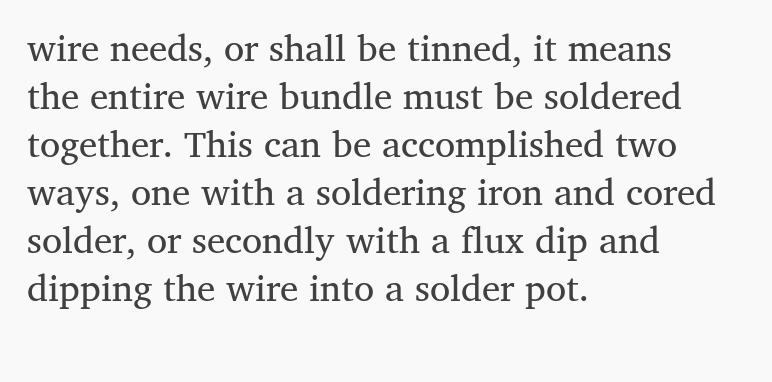wire needs, or shall be tinned, it means the entire wire bundle must be soldered together. This can be accomplished two ways, one with a soldering iron and cored solder, or secondly with a flux dip and dipping the wire into a solder pot.